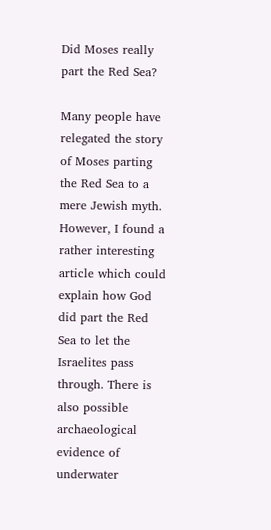Did Moses really part the Red Sea?

Many people have relegated the story of Moses parting the Red Sea to a mere Jewish myth. However, I found a rather interesting article which could explain how God did part the Red Sea to let the Israelites pass through. There is also possible archaeological evidence of underwater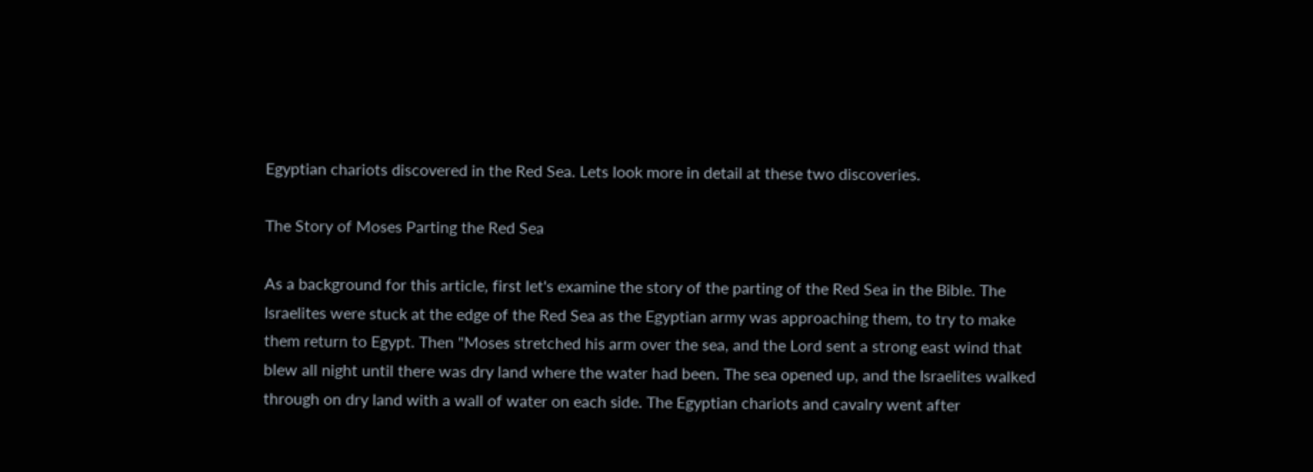Egyptian chariots discovered in the Red Sea. Lets look more in detail at these two discoveries.

The Story of Moses Parting the Red Sea

As a background for this article, first let's examine the story of the parting of the Red Sea in the Bible. The Israelites were stuck at the edge of the Red Sea as the Egyptian army was approaching them, to try to make them return to Egypt. Then "Moses stretched his arm over the sea, and the Lord sent a strong east wind that blew all night until there was dry land where the water had been. The sea opened up, and the Israelites walked through on dry land with a wall of water on each side. The Egyptian chariots and cavalry went after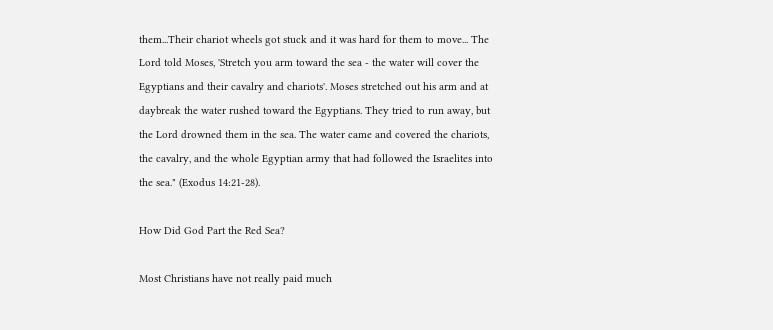them...Their chariot wheels got stuck and it was hard for them to move... The Lord told Moses, 'Stretch you arm toward the sea - the water will cover the Egyptians and their cavalry and chariots'. Moses stretched out his arm and at daybreak the water rushed toward the Egyptians. They tried to run away, but the Lord drowned them in the sea. The water came and covered the chariots, the cavalry, and the whole Egyptian army that had followed the Israelites into the sea." (Exodus 14:21-28).

How Did God Part the Red Sea?

Most Christians have not really paid much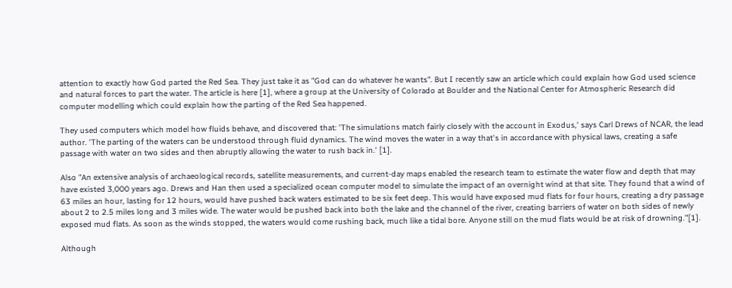attention to exactly how God parted the Red Sea. They just take it as "God can do whatever he wants". But I recently saw an article which could explain how God used science and natural forces to part the water. The article is here [1], where a group at the University of Colorado at Boulder and the National Center for Atmospheric Research did computer modelling which could explain how the parting of the Red Sea happened.

They used computers which model how fluids behave, and discovered that: 'The simulations match fairly closely with the account in Exodus,' says Carl Drews of NCAR, the lead author. 'The parting of the waters can be understood through fluid dynamics. The wind moves the water in a way that's in accordance with physical laws, creating a safe passage with water on two sides and then abruptly allowing the water to rush back in.' [1].

Also "An extensive analysis of archaeological records, satellite measurements, and current-day maps enabled the research team to estimate the water flow and depth that may have existed 3,000 years ago. Drews and Han then used a specialized ocean computer model to simulate the impact of an overnight wind at that site. They found that a wind of 63 miles an hour, lasting for 12 hours, would have pushed back waters estimated to be six feet deep. This would have exposed mud flats for four hours, creating a dry passage about 2 to 2.5 miles long and 3 miles wide. The water would be pushed back into both the lake and the channel of the river, creating barriers of water on both sides of newly exposed mud flats. As soon as the winds stopped, the waters would come rushing back, much like a tidal bore. Anyone still on the mud flats would be at risk of drowning."[1].

Although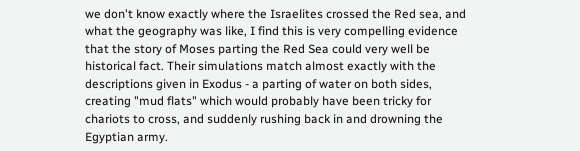we don't know exactly where the Israelites crossed the Red sea, and what the geography was like, I find this is very compelling evidence that the story of Moses parting the Red Sea could very well be historical fact. Their simulations match almost exactly with the descriptions given in Exodus - a parting of water on both sides, creating "mud flats" which would probably have been tricky for chariots to cross, and suddenly rushing back in and drowning the Egyptian army.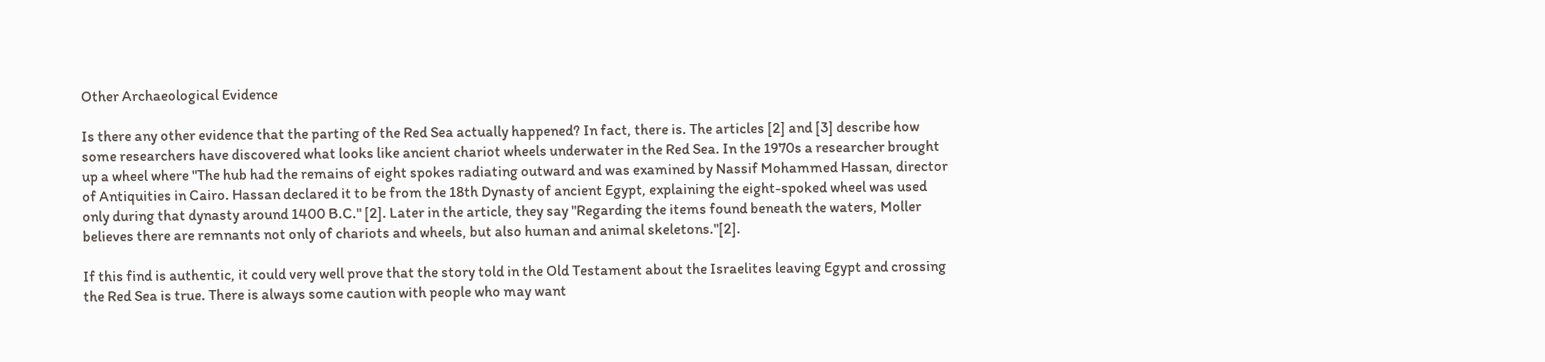Other Archaeological Evidence

Is there any other evidence that the parting of the Red Sea actually happened? In fact, there is. The articles [2] and [3] describe how some researchers have discovered what looks like ancient chariot wheels underwater in the Red Sea. In the 1970s a researcher brought up a wheel where "The hub had the remains of eight spokes radiating outward and was examined by Nassif Mohammed Hassan, director of Antiquities in Cairo. Hassan declared it to be from the 18th Dynasty of ancient Egypt, explaining the eight-spoked wheel was used only during that dynasty around 1400 B.C." [2]. Later in the article, they say "Regarding the items found beneath the waters, Moller believes there are remnants not only of chariots and wheels, but also human and animal skeletons."[2].

If this find is authentic, it could very well prove that the story told in the Old Testament about the Israelites leaving Egypt and crossing the Red Sea is true. There is always some caution with people who may want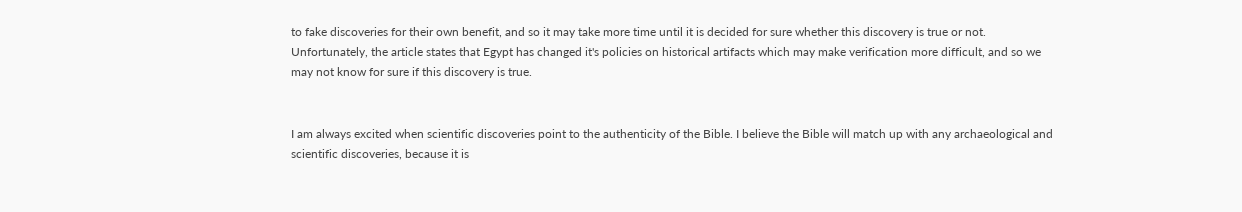to fake discoveries for their own benefit, and so it may take more time until it is decided for sure whether this discovery is true or not. Unfortunately, the article states that Egypt has changed it's policies on historical artifacts which may make verification more difficult, and so we may not know for sure if this discovery is true.


I am always excited when scientific discoveries point to the authenticity of the Bible. I believe the Bible will match up with any archaeological and scientific discoveries, because it is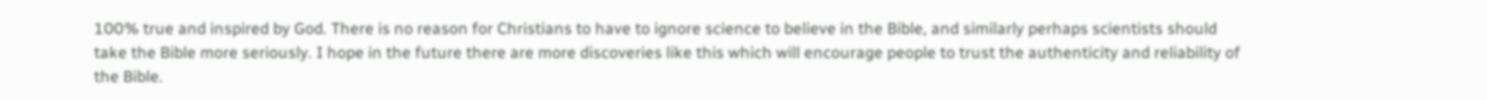100% true and inspired by God. There is no reason for Christians to have to ignore science to believe in the Bible, and similarly perhaps scientists should take the Bible more seriously. I hope in the future there are more discoveries like this which will encourage people to trust the authenticity and reliability of the Bible.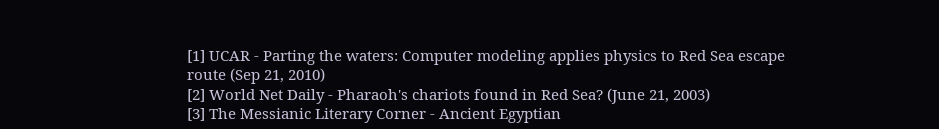[1] UCAR - Parting the waters: Computer modeling applies physics to Red Sea escape route (Sep 21, 2010)
[2] World Net Daily - Pharaoh's chariots found in Red Sea? (June 21, 2003)
[3] The Messianic Literary Corner - Ancient Egyptian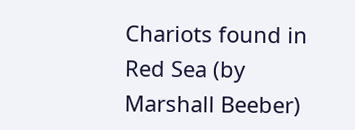Chariots found in Red Sea (by Marshall Beeber)